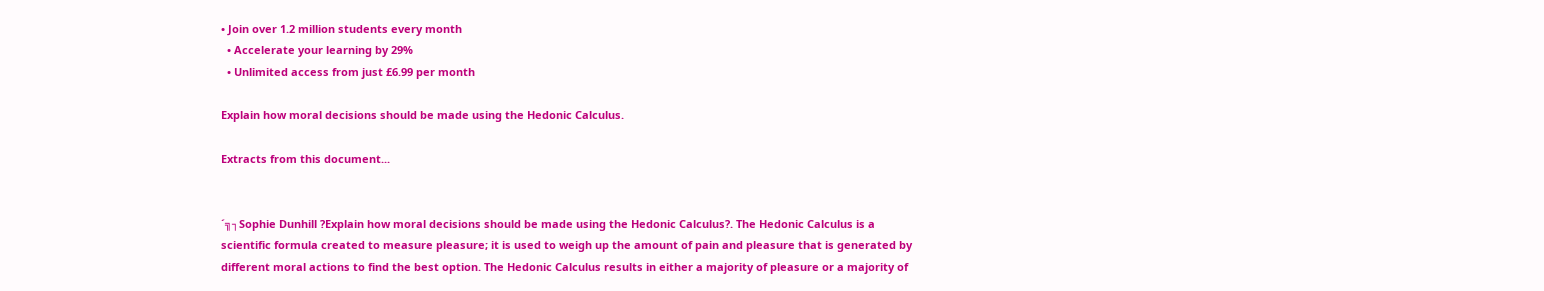• Join over 1.2 million students every month
  • Accelerate your learning by 29%
  • Unlimited access from just £6.99 per month

Explain how moral decisions should be made using the Hedonic Calculus.

Extracts from this document...


´╗┐Sophie Dunhill ?Explain how moral decisions should be made using the Hedonic Calculus?. The Hedonic Calculus is a scientific formula created to measure pleasure; it is used to weigh up the amount of pain and pleasure that is generated by different moral actions to find the best option. The Hedonic Calculus results in either a majority of pleasure or a majority of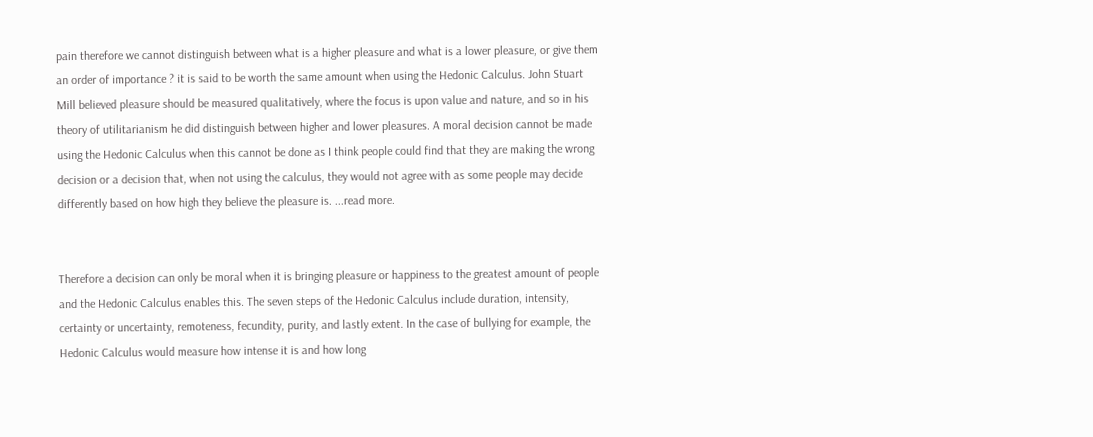pain therefore we cannot distinguish between what is a higher pleasure and what is a lower pleasure, or give them an order of importance ? it is said to be worth the same amount when using the Hedonic Calculus. John Stuart Mill believed pleasure should be measured qualitatively, where the focus is upon value and nature, and so in his theory of utilitarianism he did distinguish between higher and lower pleasures. A moral decision cannot be made using the Hedonic Calculus when this cannot be done as I think people could find that they are making the wrong decision or a decision that, when not using the calculus, they would not agree with as some people may decide differently based on how high they believe the pleasure is. ...read more.


Therefore a decision can only be moral when it is bringing pleasure or happiness to the greatest amount of people and the Hedonic Calculus enables this. The seven steps of the Hedonic Calculus include duration, intensity, certainty or uncertainty, remoteness, fecundity, purity, and lastly extent. In the case of bullying for example, the Hedonic Calculus would measure how intense it is and how long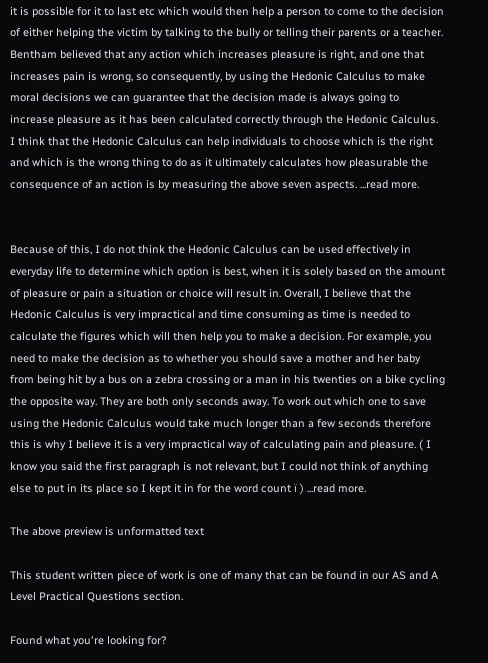it is possible for it to last etc which would then help a person to come to the decision of either helping the victim by talking to the bully or telling their parents or a teacher. Bentham believed that any action which increases pleasure is right, and one that increases pain is wrong, so consequently, by using the Hedonic Calculus to make moral decisions we can guarantee that the decision made is always going to increase pleasure as it has been calculated correctly through the Hedonic Calculus. I think that the Hedonic Calculus can help individuals to choose which is the right and which is the wrong thing to do as it ultimately calculates how pleasurable the consequence of an action is by measuring the above seven aspects. ...read more.


Because of this, I do not think the Hedonic Calculus can be used effectively in everyday life to determine which option is best, when it is solely based on the amount of pleasure or pain a situation or choice will result in. Overall, I believe that the Hedonic Calculus is very impractical and time consuming as time is needed to calculate the figures which will then help you to make a decision. For example, you need to make the decision as to whether you should save a mother and her baby from being hit by a bus on a zebra crossing or a man in his twenties on a bike cycling the opposite way. They are both only seconds away. To work out which one to save using the Hedonic Calculus would take much longer than a few seconds therefore this is why I believe it is a very impractical way of calculating pain and pleasure. ( I know you said the first paragraph is not relevant, but I could not think of anything else to put in its place so I kept it in for the word count ï ) ...read more.

The above preview is unformatted text

This student written piece of work is one of many that can be found in our AS and A Level Practical Questions section.

Found what you're looking for?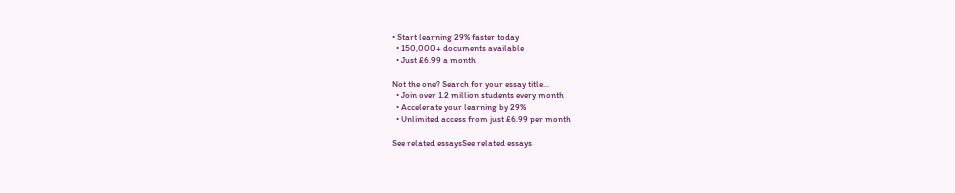• Start learning 29% faster today
  • 150,000+ documents available
  • Just £6.99 a month

Not the one? Search for your essay title...
  • Join over 1.2 million students every month
  • Accelerate your learning by 29%
  • Unlimited access from just £6.99 per month

See related essaysSee related essays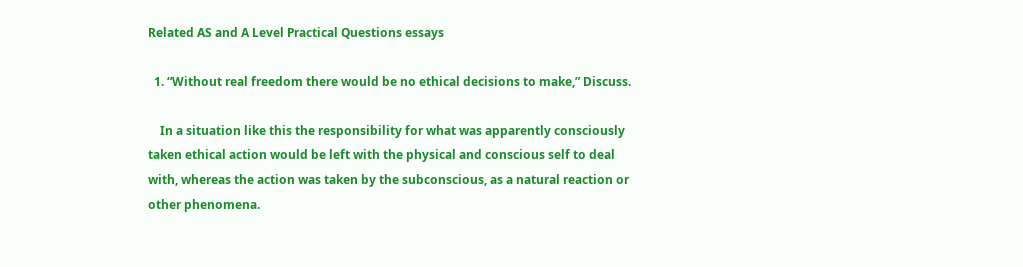Related AS and A Level Practical Questions essays

  1. “Without real freedom there would be no ethical decisions to make,” Discuss.

    In a situation like this the responsibility for what was apparently consciously taken ethical action would be left with the physical and conscious self to deal with, whereas the action was taken by the subconscious, as a natural reaction or other phenomena.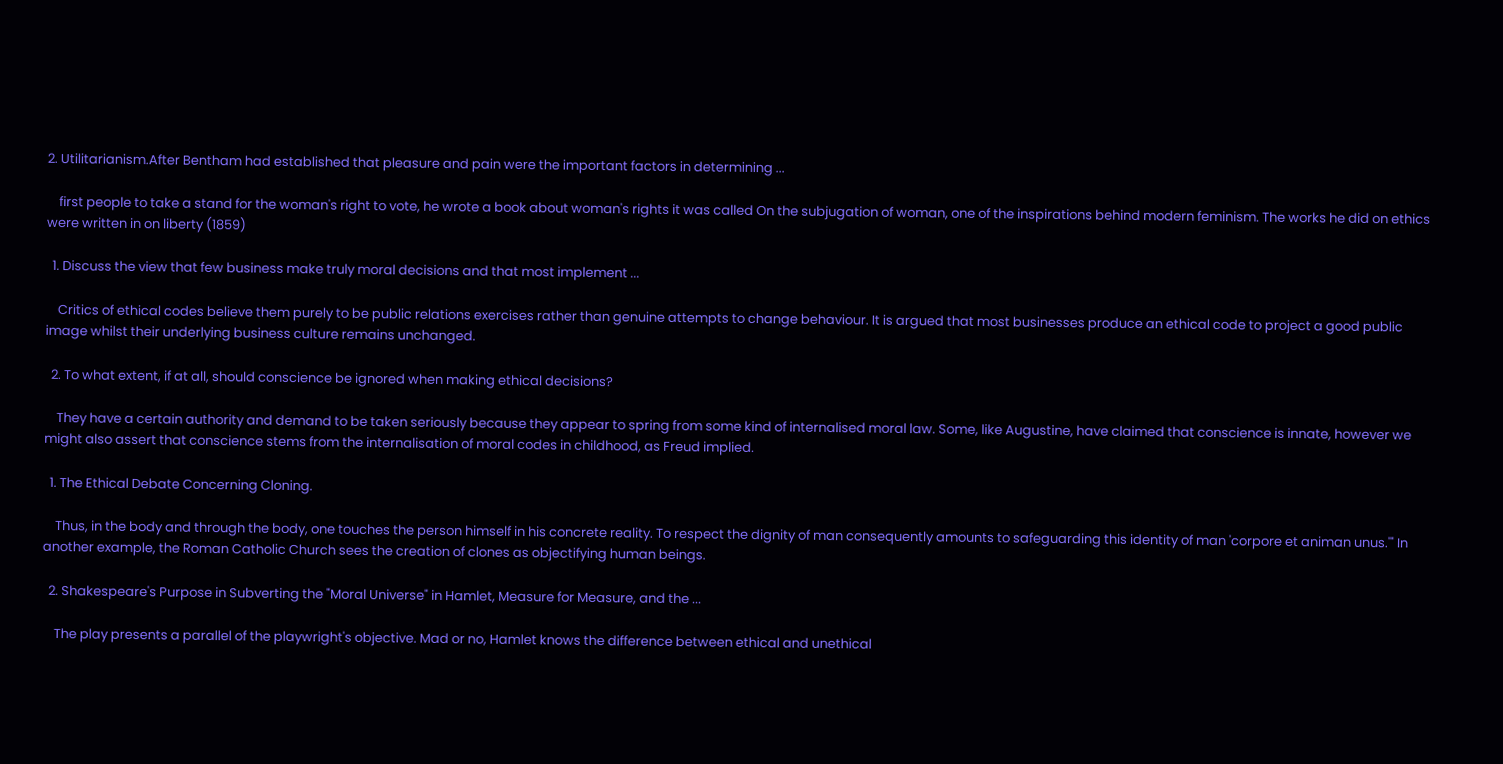2. Utilitarianism.After Bentham had established that pleasure and pain were the important factors in determining ...

    first people to take a stand for the woman's right to vote, he wrote a book about woman's rights it was called On the subjugation of woman, one of the inspirations behind modern feminism. The works he did on ethics were written in on liberty (1859)

  1. Discuss the view that few business make truly moral decisions and that most implement ...

    Critics of ethical codes believe them purely to be public relations exercises rather than genuine attempts to change behaviour. It is argued that most businesses produce an ethical code to project a good public image whilst their underlying business culture remains unchanged.

  2. To what extent, if at all, should conscience be ignored when making ethical decisions?

    They have a certain authority and demand to be taken seriously because they appear to spring from some kind of internalised moral law. Some, like Augustine, have claimed that conscience is innate, however we might also assert that conscience stems from the internalisation of moral codes in childhood, as Freud implied.

  1. The Ethical Debate Concerning Cloning.

    Thus, in the body and through the body, one touches the person himself in his concrete reality. To respect the dignity of man consequently amounts to safeguarding this identity of man 'corpore et animan unus.'" In another example, the Roman Catholic Church sees the creation of clones as objectifying human beings.

  2. Shakespeare's Purpose in Subverting the "Moral Universe" in Hamlet, Measure for Measure, and the ...

    The play presents a parallel of the playwright's objective. Mad or no, Hamlet knows the difference between ethical and unethical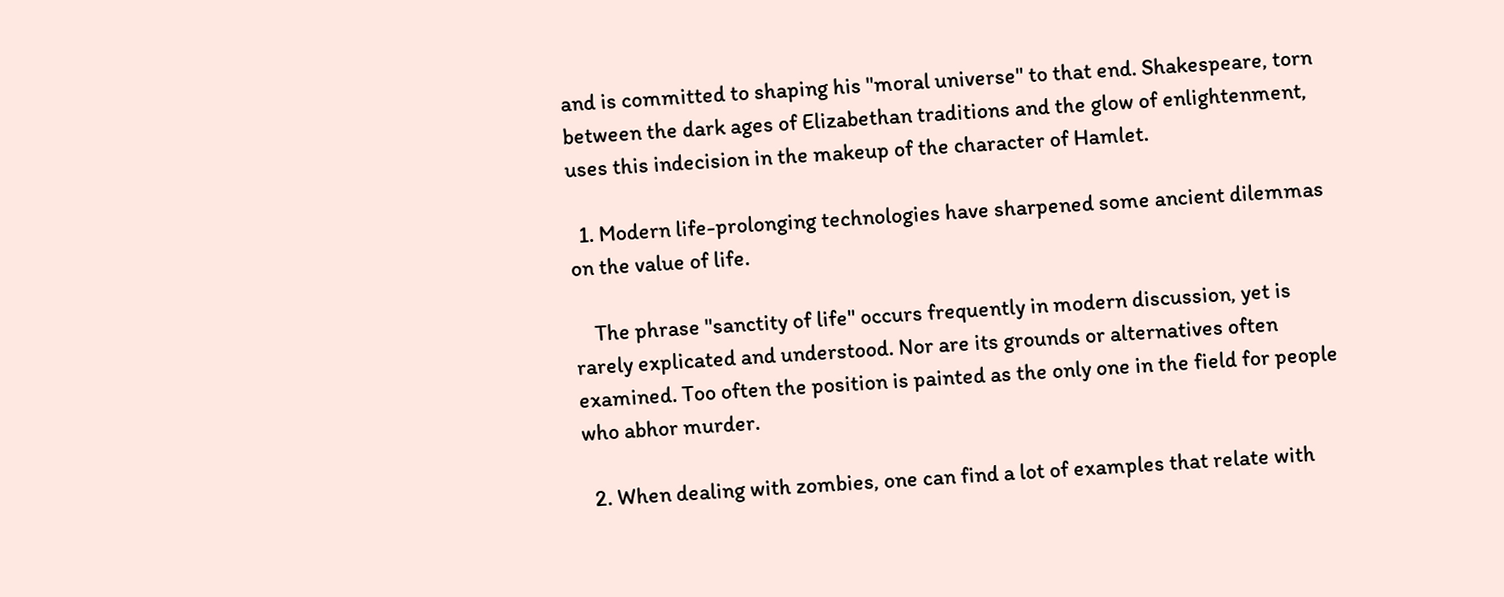and is committed to shaping his "moral universe" to that end. Shakespeare, torn between the dark ages of Elizabethan traditions and the glow of enlightenment, uses this indecision in the makeup of the character of Hamlet.

  1. Modern life-prolonging technologies have sharpened some ancient dilemmas on the value of life.

    The phrase "sanctity of life" occurs frequently in modern discussion, yet is rarely explicated and understood. Nor are its grounds or alternatives often examined. Too often the position is painted as the only one in the field for people who abhor murder.

  2. When dealing with zombies, one can find a lot of examples that relate with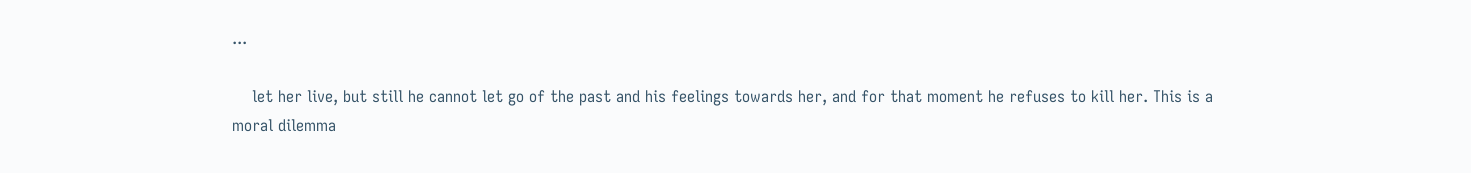...

    let her live, but still he cannot let go of the past and his feelings towards her, and for that moment he refuses to kill her. This is a moral dilemma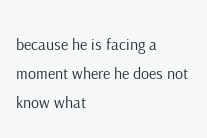because he is facing a moment where he does not know what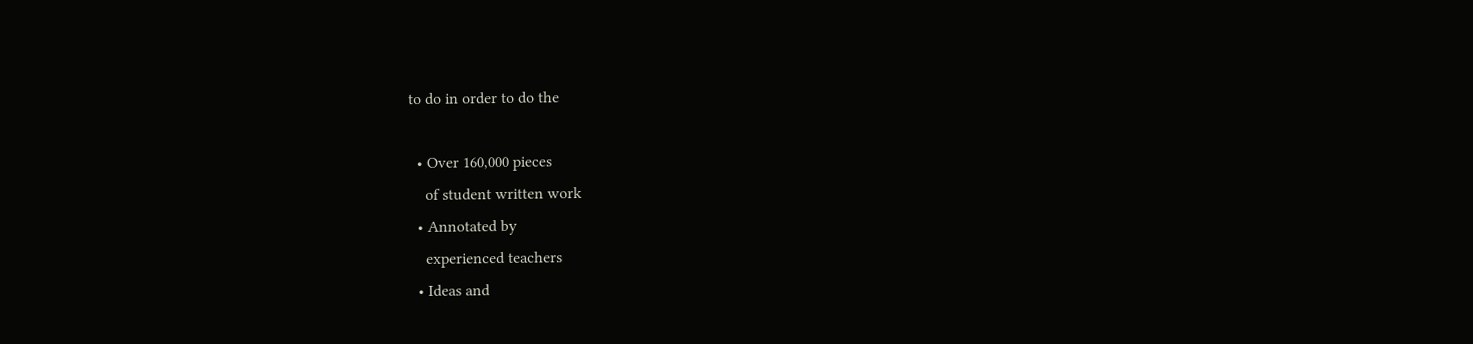to do in order to do the

  • Over 160,000 pieces
    of student written work
  • Annotated by
    experienced teachers
  • Ideas and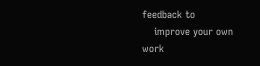feedback to
    improve your own work